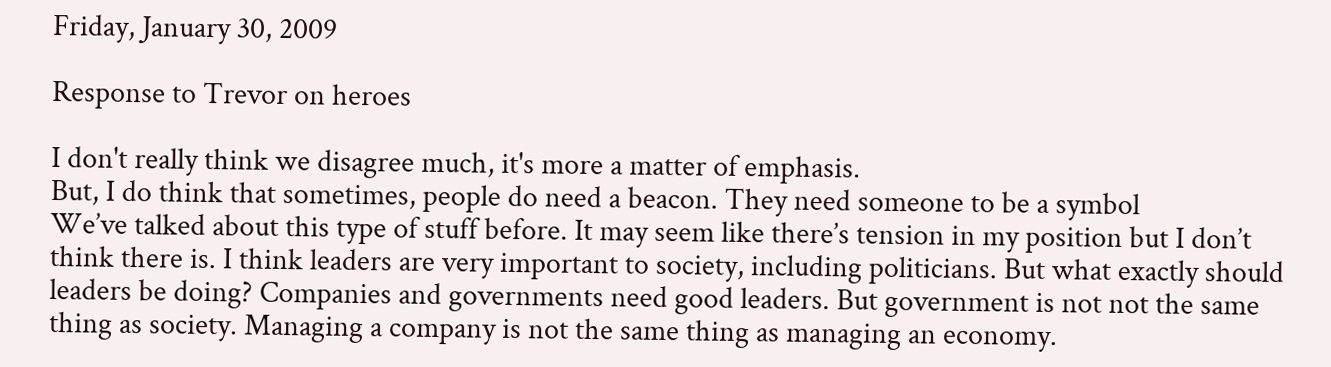Friday, January 30, 2009

Response to Trevor on heroes

I don't really think we disagree much, it's more a matter of emphasis.
But, I do think that sometimes, people do need a beacon. They need someone to be a symbol
We’ve talked about this type of stuff before. It may seem like there’s tension in my position but I don’t think there is. I think leaders are very important to society, including politicians. But what exactly should leaders be doing? Companies and governments need good leaders. But government is not not the same thing as society. Managing a company is not the same thing as managing an economy.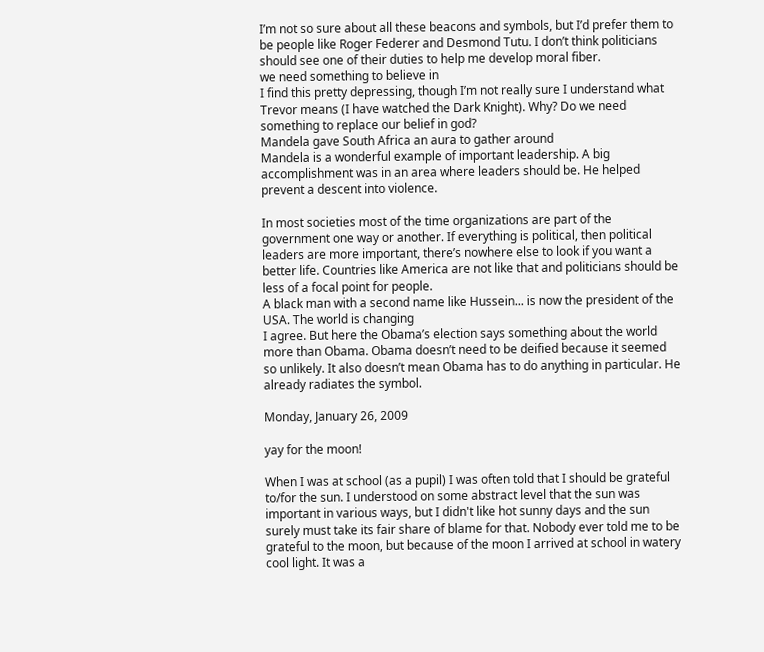I’m not so sure about all these beacons and symbols, but I’d prefer them to be people like Roger Federer and Desmond Tutu. I don’t think politicians should see one of their duties to help me develop moral fiber.
we need something to believe in
I find this pretty depressing, though I’m not really sure I understand what Trevor means (I have watched the Dark Knight). Why? Do we need something to replace our belief in god?
Mandela gave South Africa an aura to gather around
Mandela is a wonderful example of important leadership. A big accomplishment was in an area where leaders should be. He helped prevent a descent into violence.

In most societies most of the time organizations are part of the government one way or another. If everything is political, then political leaders are more important, there’s nowhere else to look if you want a better life. Countries like America are not like that and politicians should be less of a focal point for people.
A black man with a second name like Hussein... is now the president of the USA. The world is changing
I agree. But here the Obama’s election says something about the world more than Obama. Obama doesn’t need to be deified because it seemed so unlikely. It also doesn’t mean Obama has to do anything in particular. He already radiates the symbol.

Monday, January 26, 2009

yay for the moon!

When I was at school (as a pupil) I was often told that I should be grateful to/for the sun. I understood on some abstract level that the sun was important in various ways, but I didn't like hot sunny days and the sun surely must take its fair share of blame for that. Nobody ever told me to be grateful to the moon, but because of the moon I arrived at school in watery cool light. It was a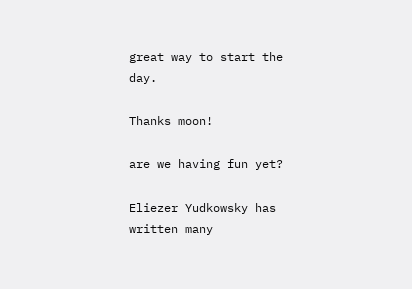great way to start the day.

Thanks moon!

are we having fun yet?

Eliezer Yudkowsky has written many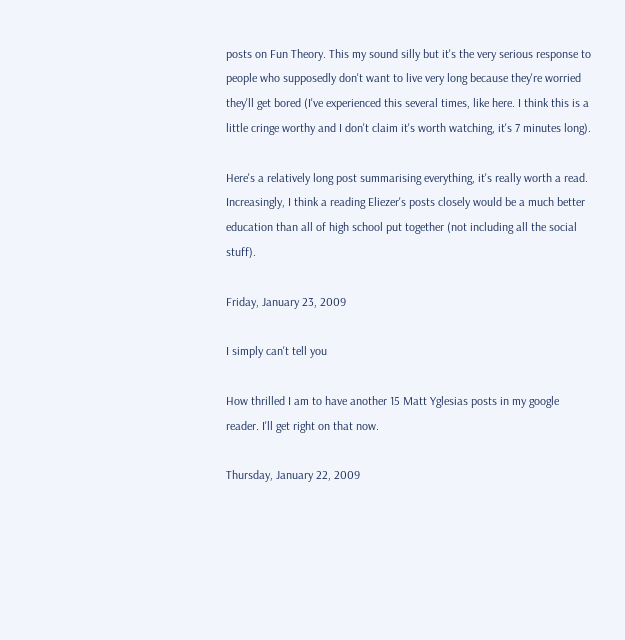posts on Fun Theory. This my sound silly but it's the very serious response to people who supposedly don't want to live very long because they're worried they'll get bored (I've experienced this several times, like here. I think this is a little cringe worthy and I don't claim it's worth watching, it's 7 minutes long).

Here's a relatively long post summarising everything, it's really worth a read. Increasingly, I think a reading Eliezer's posts closely would be a much better education than all of high school put together (not including all the social stuff).

Friday, January 23, 2009

I simply can't tell you

How thrilled I am to have another 15 Matt Yglesias posts in my google reader. I'll get right on that now.

Thursday, January 22, 2009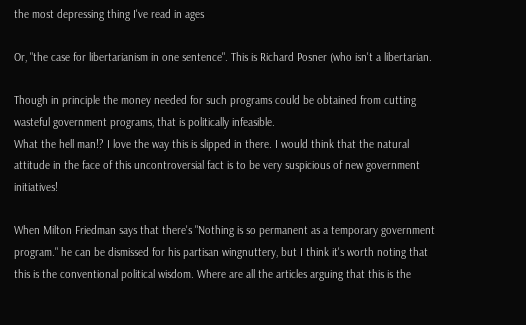the most depressing thing I've read in ages

Or, "the case for libertarianism in one sentence". This is Richard Posner (who isn't a libertarian.

Though in principle the money needed for such programs could be obtained from cutting wasteful government programs, that is politically infeasible.
What the hell man!? I love the way this is slipped in there. I would think that the natural attitude in the face of this uncontroversial fact is to be very suspicious of new government initiatives!

When Milton Friedman says that there's "Nothing is so permanent as a temporary government program." he can be dismissed for his partisan wingnuttery, but I think it's worth noting that this is the conventional political wisdom. Where are all the articles arguing that this is the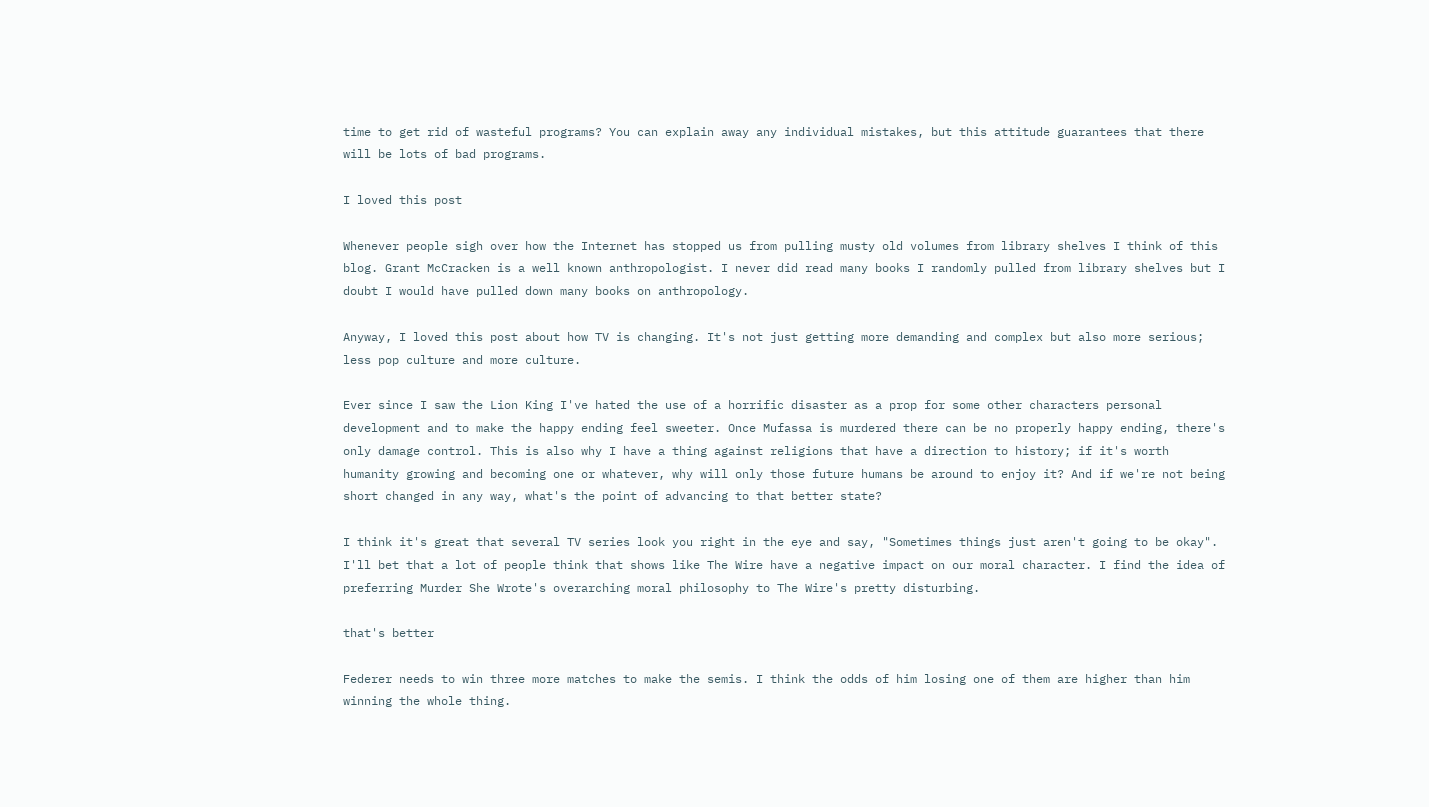time to get rid of wasteful programs? You can explain away any individual mistakes, but this attitude guarantees that there will be lots of bad programs.

I loved this post

Whenever people sigh over how the Internet has stopped us from pulling musty old volumes from library shelves I think of this blog. Grant McCracken is a well known anthropologist. I never did read many books I randomly pulled from library shelves but I doubt I would have pulled down many books on anthropology.

Anyway, I loved this post about how TV is changing. It's not just getting more demanding and complex but also more serious; less pop culture and more culture.

Ever since I saw the Lion King I've hated the use of a horrific disaster as a prop for some other characters personal development and to make the happy ending feel sweeter. Once Mufassa is murdered there can be no properly happy ending, there's only damage control. This is also why I have a thing against religions that have a direction to history; if it's worth humanity growing and becoming one or whatever, why will only those future humans be around to enjoy it? And if we're not being short changed in any way, what's the point of advancing to that better state?

I think it's great that several TV series look you right in the eye and say, "Sometimes things just aren't going to be okay". I'll bet that a lot of people think that shows like The Wire have a negative impact on our moral character. I find the idea of preferring Murder She Wrote's overarching moral philosophy to The Wire's pretty disturbing.

that's better

Federer needs to win three more matches to make the semis. I think the odds of him losing one of them are higher than him winning the whole thing.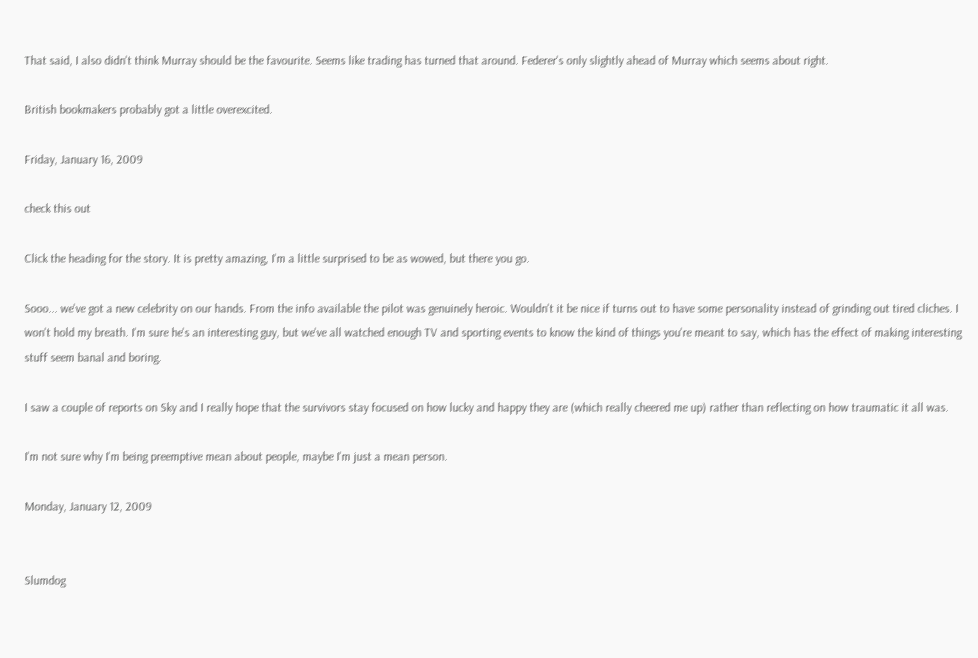That said, I also didn't think Murray should be the favourite. Seems like trading has turned that around. Federer's only slightly ahead of Murray which seems about right.

British bookmakers probably got a little overexcited.

Friday, January 16, 2009

check this out

Click the heading for the story. It is pretty amazing, I'm a little surprised to be as wowed, but there you go.

Sooo... we've got a new celebrity on our hands. From the info available the pilot was genuinely heroic. Wouldn't it be nice if turns out to have some personality instead of grinding out tired cliches. I won't hold my breath. I'm sure he's an interesting guy, but we've all watched enough TV and sporting events to know the kind of things you're meant to say, which has the effect of making interesting stuff seem banal and boring.

I saw a couple of reports on Sky and I really hope that the survivors stay focused on how lucky and happy they are (which really cheered me up) rather than reflecting on how traumatic it all was.

I'm not sure why I'm being preemptive mean about people, maybe I'm just a mean person.

Monday, January 12, 2009


Slumdog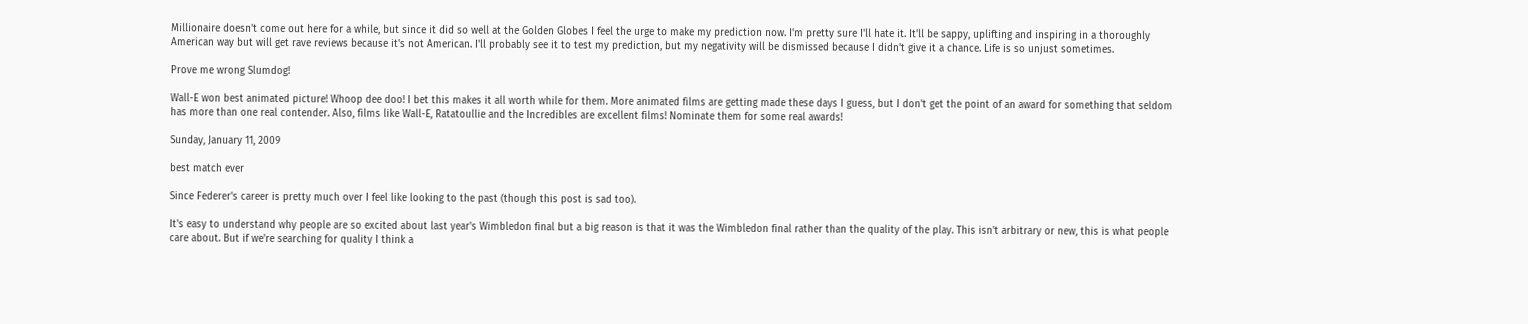Millionaire doesn't come out here for a while, but since it did so well at the Golden Globes I feel the urge to make my prediction now. I'm pretty sure I'll hate it. It'll be sappy, uplifting and inspiring in a thoroughly American way but will get rave reviews because it's not American. I'll probably see it to test my prediction, but my negativity will be dismissed because I didn't give it a chance. Life is so unjust sometimes.

Prove me wrong Slumdog!

Wall-E won best animated picture! Whoop dee doo! I bet this makes it all worth while for them. More animated films are getting made these days I guess, but I don't get the point of an award for something that seldom has more than one real contender. Also, films like Wall-E, Ratatoullie and the Incredibles are excellent films! Nominate them for some real awards!

Sunday, January 11, 2009

best match ever

Since Federer's career is pretty much over I feel like looking to the past (though this post is sad too).

It's easy to understand why people are so excited about last year's Wimbledon final but a big reason is that it was the Wimbledon final rather than the quality of the play. This isn't arbitrary or new, this is what people care about. But if we're searching for quality I think a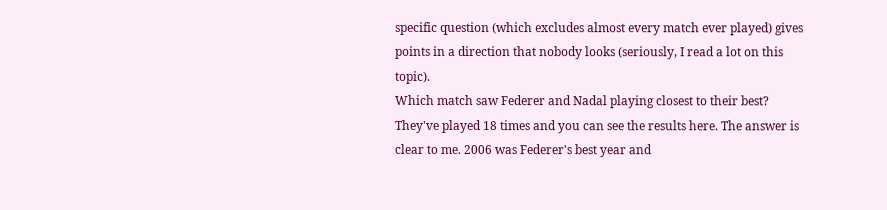specific question (which excludes almost every match ever played) gives points in a direction that nobody looks (seriously, I read a lot on this topic).
Which match saw Federer and Nadal playing closest to their best?
They've played 18 times and you can see the results here. The answer is clear to me. 2006 was Federer's best year and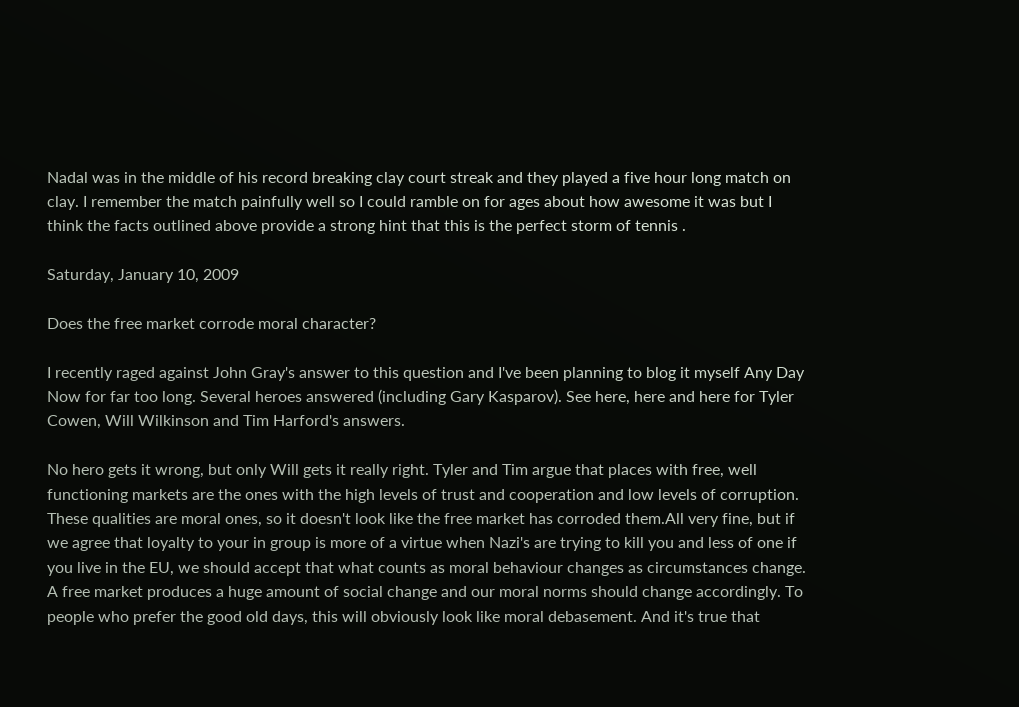Nadal was in the middle of his record breaking clay court streak and they played a five hour long match on clay. I remember the match painfully well so I could ramble on for ages about how awesome it was but I think the facts outlined above provide a strong hint that this is the perfect storm of tennis .

Saturday, January 10, 2009

Does the free market corrode moral character?

I recently raged against John Gray's answer to this question and I've been planning to blog it myself Any Day Now for far too long. Several heroes answered (including Gary Kasparov). See here, here and here for Tyler Cowen, Will Wilkinson and Tim Harford's answers.

No hero gets it wrong, but only Will gets it really right. Tyler and Tim argue that places with free, well functioning markets are the ones with the high levels of trust and cooperation and low levels of corruption. These qualities are moral ones, so it doesn't look like the free market has corroded them.All very fine, but if we agree that loyalty to your in group is more of a virtue when Nazi's are trying to kill you and less of one if you live in the EU, we should accept that what counts as moral behaviour changes as circumstances change. A free market produces a huge amount of social change and our moral norms should change accordingly. To people who prefer the good old days, this will obviously look like moral debasement. And it's true that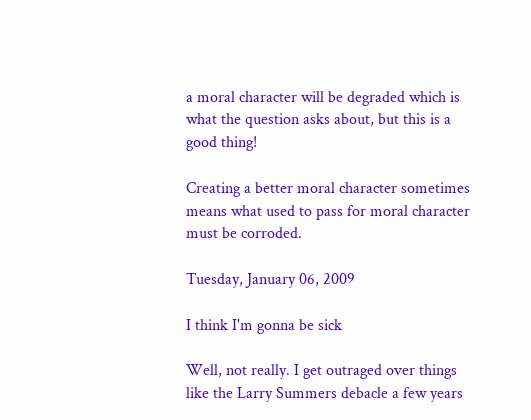a moral character will be degraded which is what the question asks about, but this is a good thing!

Creating a better moral character sometimes means what used to pass for moral character must be corroded.

Tuesday, January 06, 2009

I think I'm gonna be sick

Well, not really. I get outraged over things like the Larry Summers debacle a few years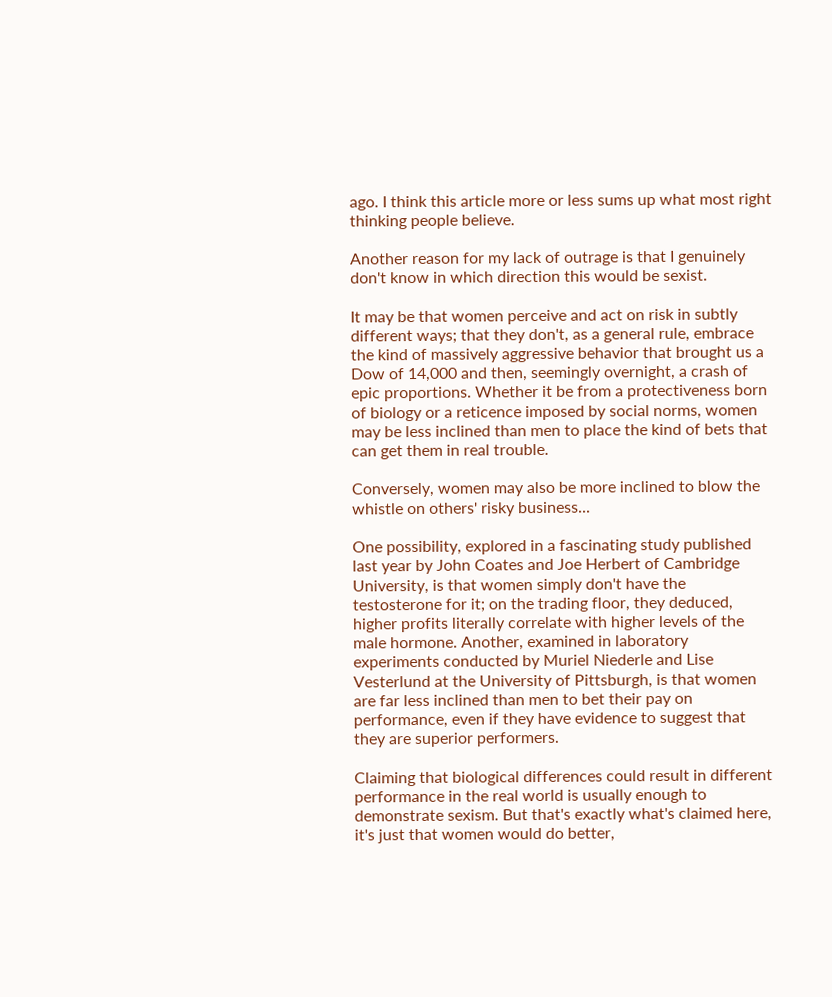ago. I think this article more or less sums up what most right thinking people believe.

Another reason for my lack of outrage is that I genuinely don't know in which direction this would be sexist.

It may be that women perceive and act on risk in subtly different ways; that they don't, as a general rule, embrace the kind of massively aggressive behavior that brought us a Dow of 14,000 and then, seemingly overnight, a crash of epic proportions. Whether it be from a protectiveness born of biology or a reticence imposed by social norms, women may be less inclined than men to place the kind of bets that can get them in real trouble.

Conversely, women may also be more inclined to blow the whistle on others' risky business...

One possibility, explored in a fascinating study published last year by John Coates and Joe Herbert of Cambridge University, is that women simply don't have the testosterone for it; on the trading floor, they deduced, higher profits literally correlate with higher levels of the male hormone. Another, examined in laboratory experiments conducted by Muriel Niederle and Lise Vesterlund at the University of Pittsburgh, is that women are far less inclined than men to bet their pay on performance, even if they have evidence to suggest that they are superior performers.

Claiming that biological differences could result in different performance in the real world is usually enough to demonstrate sexism. But that's exactly what's claimed here, it's just that women would do better,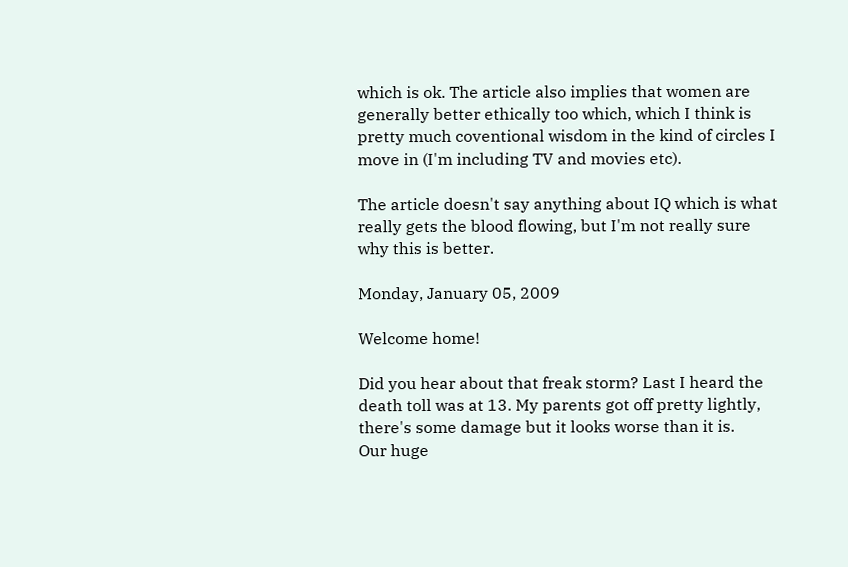which is ok. The article also implies that women are generally better ethically too which, which I think is pretty much coventional wisdom in the kind of circles I move in (I'm including TV and movies etc).

The article doesn't say anything about IQ which is what really gets the blood flowing, but I'm not really sure why this is better.

Monday, January 05, 2009

Welcome home!

Did you hear about that freak storm? Last I heard the death toll was at 13. My parents got off pretty lightly, there's some damage but it looks worse than it is.
Our huge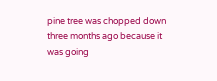pine tree was chopped down three months ago because it was going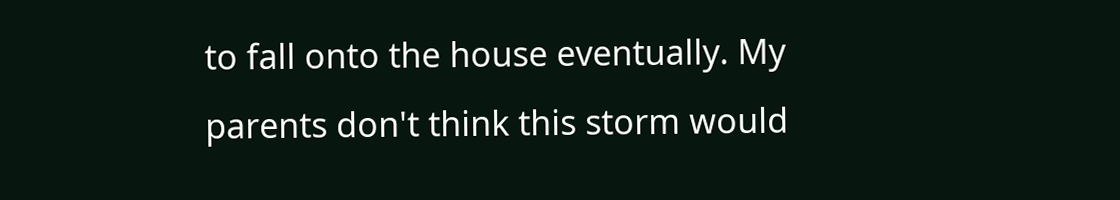to fall onto the house eventually. My parents don't think this storm would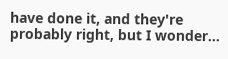have done it, and they're probably right, but I wonder...